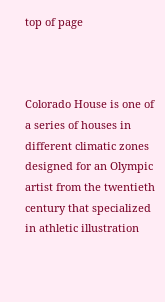top of page



Colorado House is one of a series of houses in different climatic zones designed for an Olympic artist from the twentieth century that specialized in athletic illustration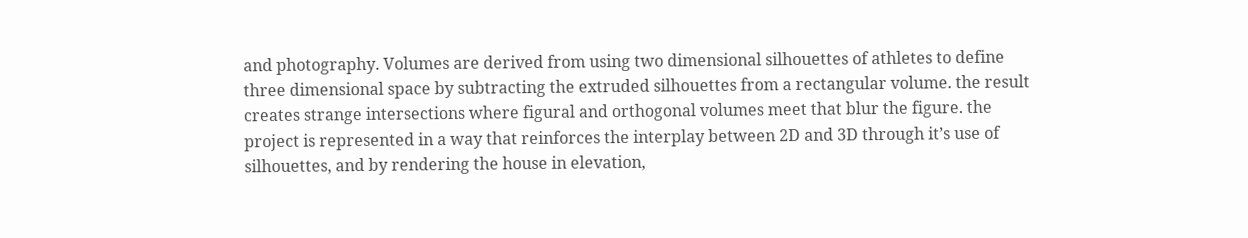and photography. Volumes are derived from using two dimensional silhouettes of athletes to define three dimensional space by subtracting the extruded silhouettes from a rectangular volume. the result creates strange intersections where figural and orthogonal volumes meet that blur the figure. the project is represented in a way that reinforces the interplay between 2D and 3D through it’s use of silhouettes, and by rendering the house in elevation,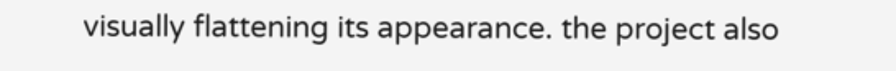visually flattening its appearance. the project also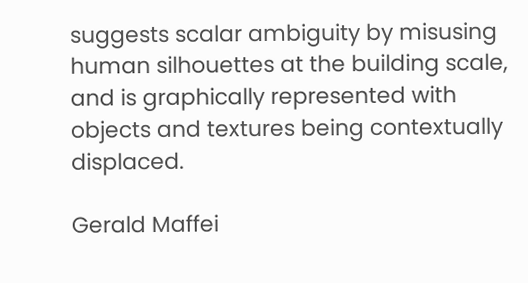suggests scalar ambiguity by misusing human silhouettes at the building scale, and is graphically represented with objects and textures being contextually displaced.

Gerald Maffei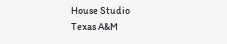House Studio
Texas A&M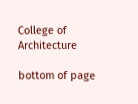College of Architecture

bottom of page